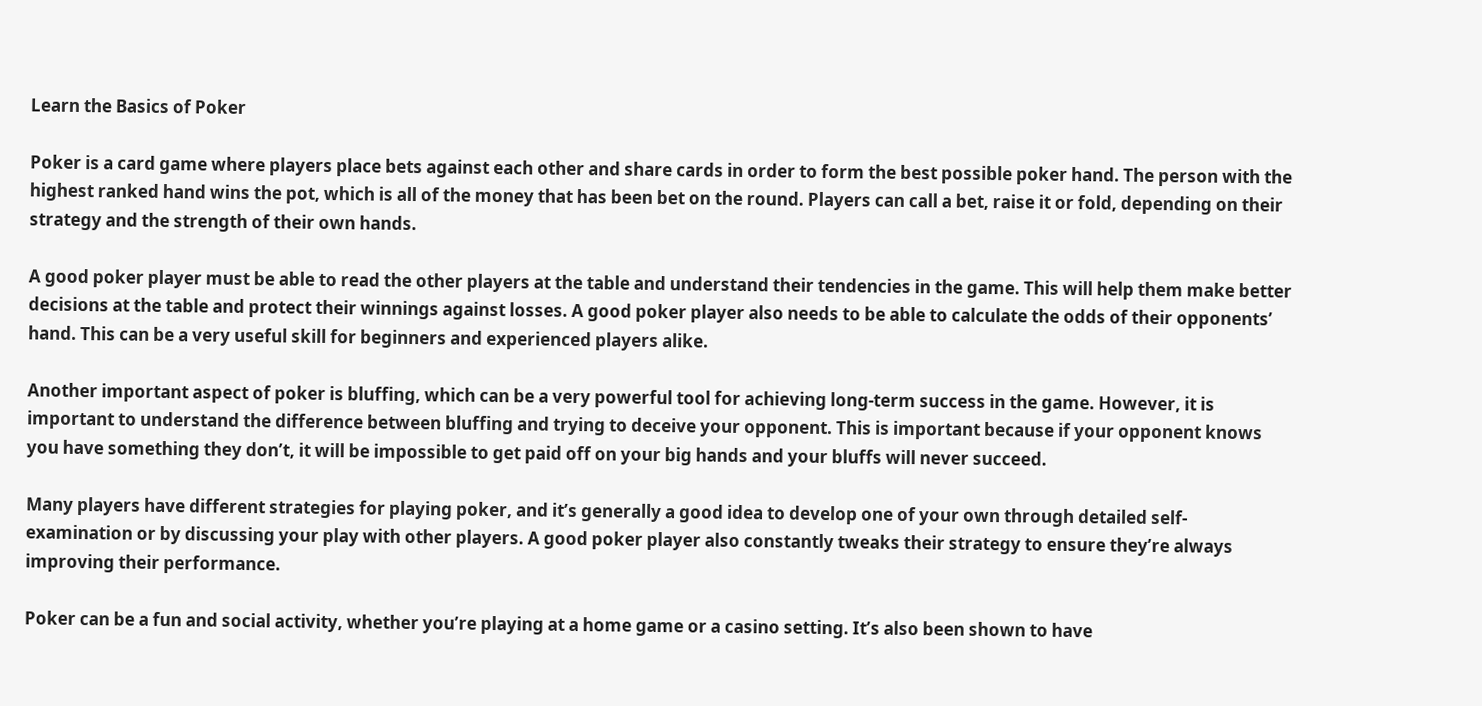Learn the Basics of Poker

Poker is a card game where players place bets against each other and share cards in order to form the best possible poker hand. The person with the highest ranked hand wins the pot, which is all of the money that has been bet on the round. Players can call a bet, raise it or fold, depending on their strategy and the strength of their own hands.

A good poker player must be able to read the other players at the table and understand their tendencies in the game. This will help them make better decisions at the table and protect their winnings against losses. A good poker player also needs to be able to calculate the odds of their opponents’ hand. This can be a very useful skill for beginners and experienced players alike.

Another important aspect of poker is bluffing, which can be a very powerful tool for achieving long-term success in the game. However, it is important to understand the difference between bluffing and trying to deceive your opponent. This is important because if your opponent knows you have something they don’t, it will be impossible to get paid off on your big hands and your bluffs will never succeed.

Many players have different strategies for playing poker, and it’s generally a good idea to develop one of your own through detailed self-examination or by discussing your play with other players. A good poker player also constantly tweaks their strategy to ensure they’re always improving their performance.

Poker can be a fun and social activity, whether you’re playing at a home game or a casino setting. It’s also been shown to have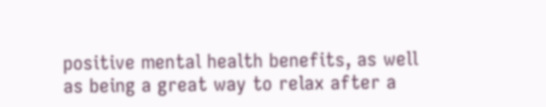positive mental health benefits, as well as being a great way to relax after a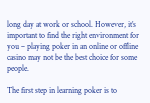long day at work or school. However, it’s important to find the right environment for you – playing poker in an online or offline casino may not be the best choice for some people.

The first step in learning poker is to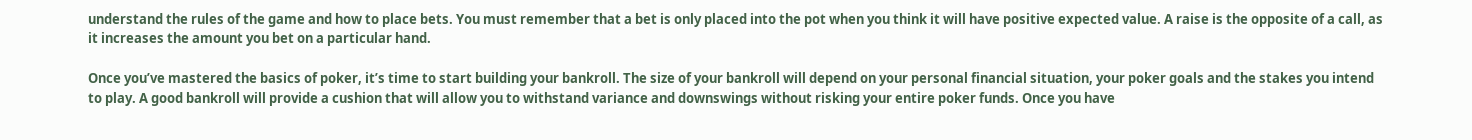understand the rules of the game and how to place bets. You must remember that a bet is only placed into the pot when you think it will have positive expected value. A raise is the opposite of a call, as it increases the amount you bet on a particular hand.

Once you’ve mastered the basics of poker, it’s time to start building your bankroll. The size of your bankroll will depend on your personal financial situation, your poker goals and the stakes you intend to play. A good bankroll will provide a cushion that will allow you to withstand variance and downswings without risking your entire poker funds. Once you have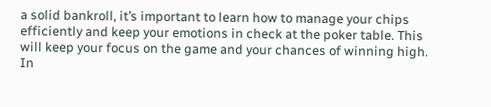a solid bankroll, it’s important to learn how to manage your chips efficiently and keep your emotions in check at the poker table. This will keep your focus on the game and your chances of winning high. In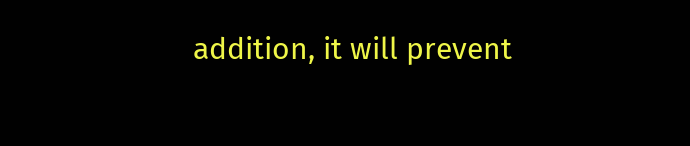addition, it will prevent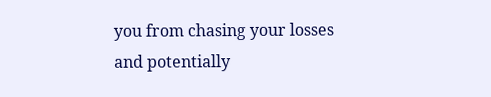you from chasing your losses and potentially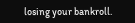losing your bankroll.